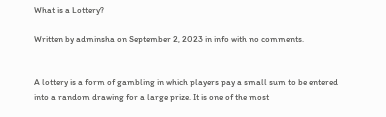What is a Lottery?

Written by adminsha on September 2, 2023 in info with no comments.


A lottery is a form of gambling in which players pay a small sum to be entered into a random drawing for a large prize. It is one of the most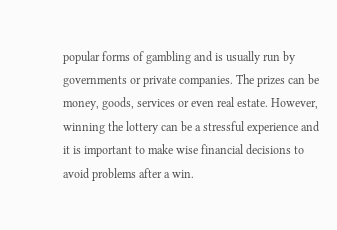popular forms of gambling and is usually run by governments or private companies. The prizes can be money, goods, services or even real estate. However, winning the lottery can be a stressful experience and it is important to make wise financial decisions to avoid problems after a win.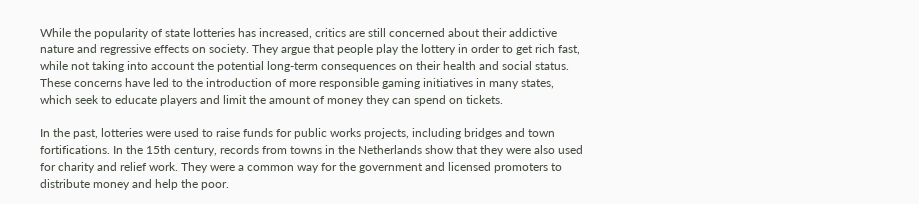While the popularity of state lotteries has increased, critics are still concerned about their addictive nature and regressive effects on society. They argue that people play the lottery in order to get rich fast, while not taking into account the potential long-term consequences on their health and social status. These concerns have led to the introduction of more responsible gaming initiatives in many states, which seek to educate players and limit the amount of money they can spend on tickets.

In the past, lotteries were used to raise funds for public works projects, including bridges and town fortifications. In the 15th century, records from towns in the Netherlands show that they were also used for charity and relief work. They were a common way for the government and licensed promoters to distribute money and help the poor.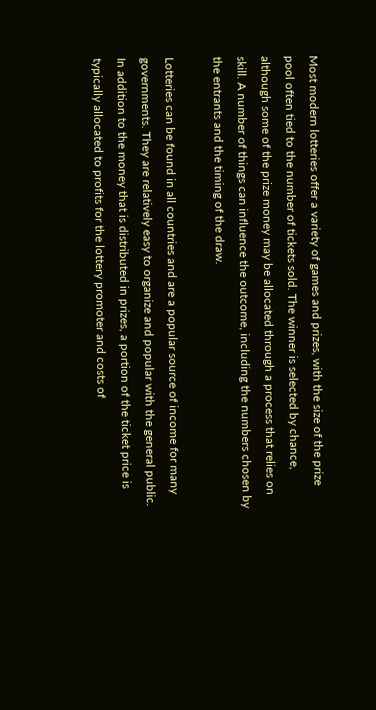Most modern lotteries offer a variety of games and prizes, with the size of the prize pool often tied to the number of tickets sold. The winner is selected by chance, although some of the prize money may be allocated through a process that relies on skill. A number of things can influence the outcome, including the numbers chosen by the entrants and the timing of the draw.

Lotteries can be found in all countries and are a popular source of income for many governments. They are relatively easy to organize and popular with the general public. In addition to the money that is distributed in prizes, a portion of the ticket price is typically allocated to profits for the lottery promoter and costs of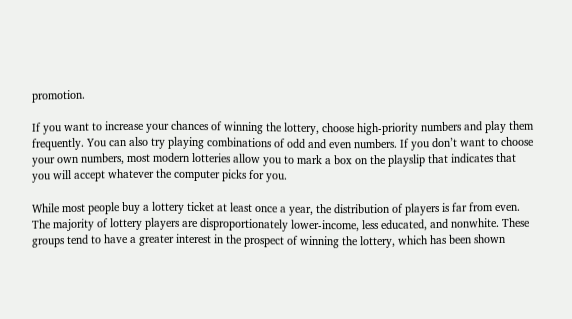promotion.

If you want to increase your chances of winning the lottery, choose high-priority numbers and play them frequently. You can also try playing combinations of odd and even numbers. If you don’t want to choose your own numbers, most modern lotteries allow you to mark a box on the playslip that indicates that you will accept whatever the computer picks for you.

While most people buy a lottery ticket at least once a year, the distribution of players is far from even. The majority of lottery players are disproportionately lower-income, less educated, and nonwhite. These groups tend to have a greater interest in the prospect of winning the lottery, which has been shown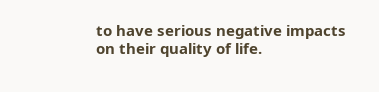to have serious negative impacts on their quality of life.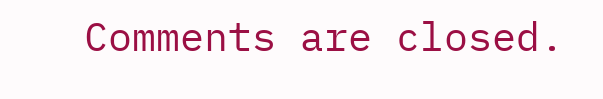Comments are closed.